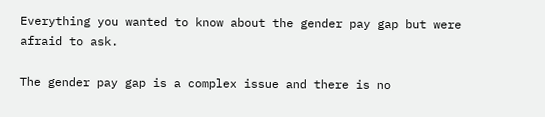Everything you wanted to know about the gender pay gap but were afraid to ask.

The gender pay gap is a complex issue and there is no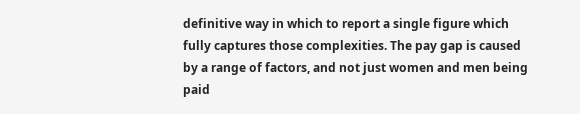definitive way in which to report a single figure which fully captures those complexities. The pay gap is caused by a range of factors, and not just women and men being paid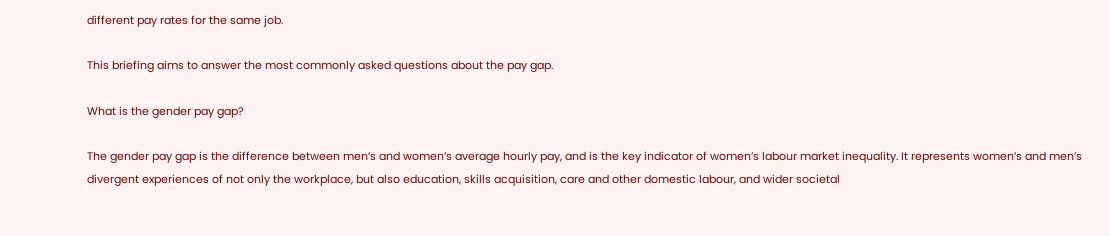different pay rates for the same job.

This briefing aims to answer the most commonly asked questions about the pay gap.

What is the gender pay gap?

The gender pay gap is the difference between men’s and women’s average hourly pay, and is the key indicator of women’s labour market inequality. It represents women’s and men’s divergent experiences of not only the workplace, but also education, skills acquisition, care and other domestic labour, and wider societal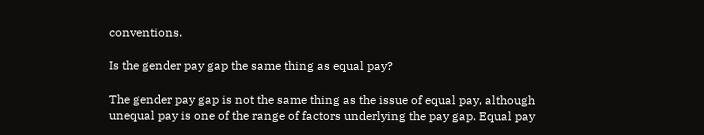conventions.

Is the gender pay gap the same thing as equal pay?

The gender pay gap is not the same thing as the issue of equal pay, although unequal pay is one of the range of factors underlying the pay gap. Equal pay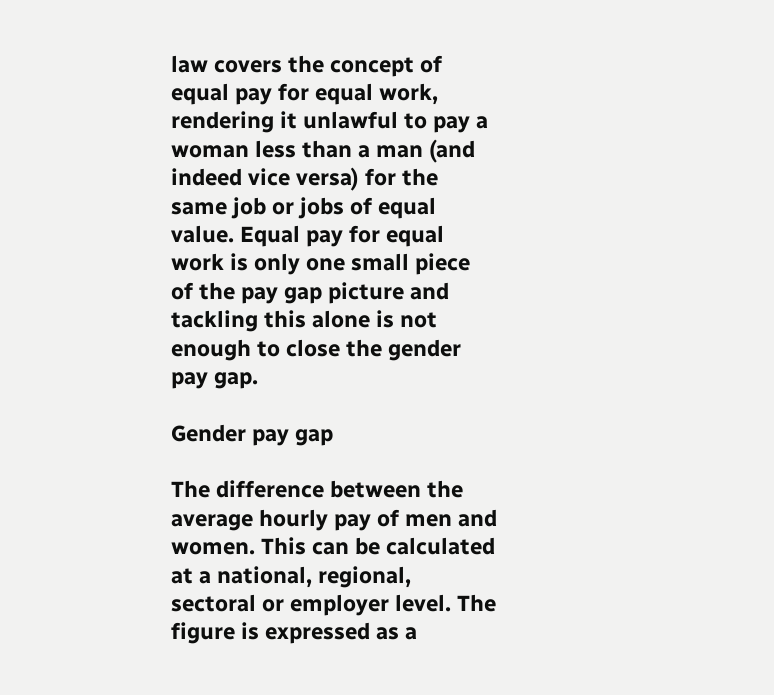law covers the concept of equal pay for equal work, rendering it unlawful to pay a woman less than a man (and indeed vice versa) for the same job or jobs of equal value. Equal pay for equal work is only one small piece of the pay gap picture and tackling this alone is not enough to close the gender pay gap.

Gender pay gap

The difference between the average hourly pay of men and women. This can be calculated at a national, regional, sectoral or employer level. The figure is expressed as a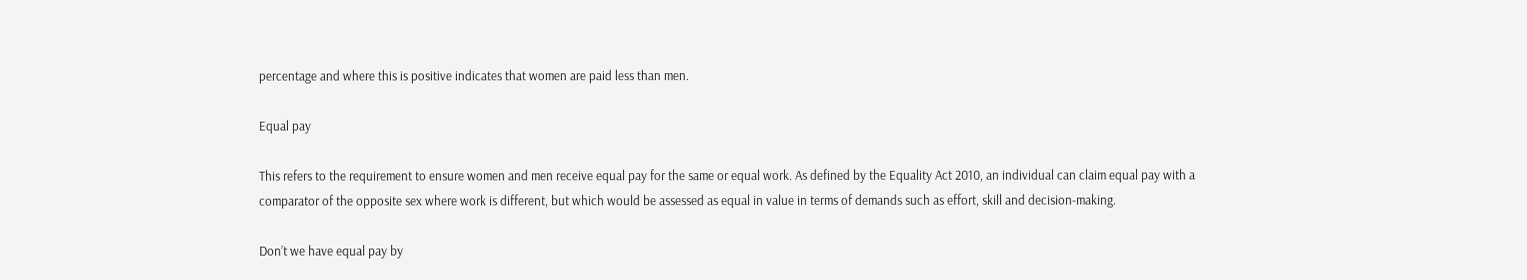percentage and where this is positive indicates that women are paid less than men.

Equal pay

This refers to the requirement to ensure women and men receive equal pay for the same or equal work. As defined by the Equality Act 2010, an individual can claim equal pay with a comparator of the opposite sex where work is different, but which would be assessed as equal in value in terms of demands such as effort, skill and decision-making.

Don’t we have equal pay by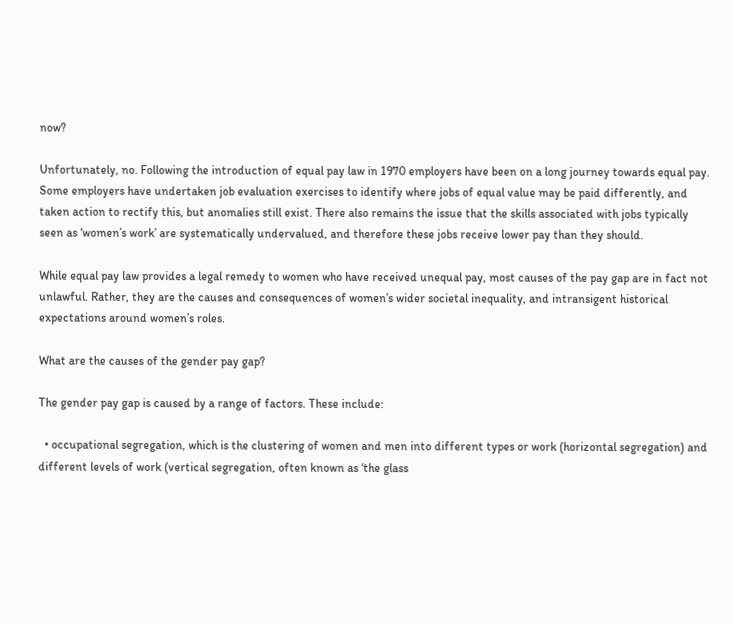now?

Unfortunately, no. Following the introduction of equal pay law in 1970 employers have been on a long journey towards equal pay. Some employers have undertaken job evaluation exercises to identify where jobs of equal value may be paid differently, and taken action to rectify this, but anomalies still exist. There also remains the issue that the skills associated with jobs typically seen as ‘women’s work’ are systematically undervalued, and therefore these jobs receive lower pay than they should.

While equal pay law provides a legal remedy to women who have received unequal pay, most causes of the pay gap are in fact not unlawful. Rather, they are the causes and consequences of women’s wider societal inequality, and intransigent historical expectations around women’s roles.

What are the causes of the gender pay gap?

The gender pay gap is caused by a range of factors. These include:

  • occupational segregation, which is the clustering of women and men into different types or work (horizontal segregation) and different levels of work (vertical segregation, often known as ‘the glass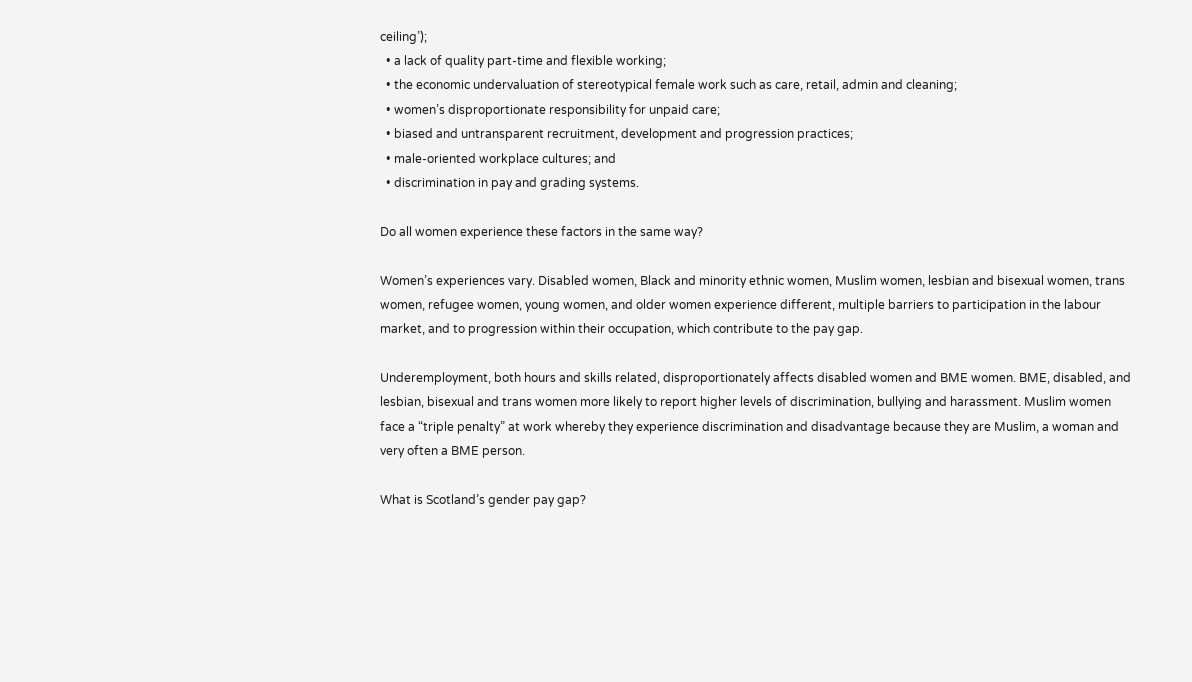ceiling’);
  • a lack of quality part-time and flexible working;
  • the economic undervaluation of stereotypical female work such as care, retail, admin and cleaning;
  • women’s disproportionate responsibility for unpaid care;
  • biased and untransparent recruitment, development and progression practices;
  • male-oriented workplace cultures; and
  • discrimination in pay and grading systems.

Do all women experience these factors in the same way?

Women’s experiences vary. Disabled women, Black and minority ethnic women, Muslim women, lesbian and bisexual women, trans women, refugee women, young women, and older women experience different, multiple barriers to participation in the labour market, and to progression within their occupation, which contribute to the pay gap.

Underemployment, both hours and skills related, disproportionately affects disabled women and BME women. BME, disabled, and lesbian, bisexual and trans women more likely to report higher levels of discrimination, bullying and harassment. Muslim women face a “triple penalty” at work whereby they experience discrimination and disadvantage because they are Muslim, a woman and very often a BME person.

What is Scotland’s gender pay gap?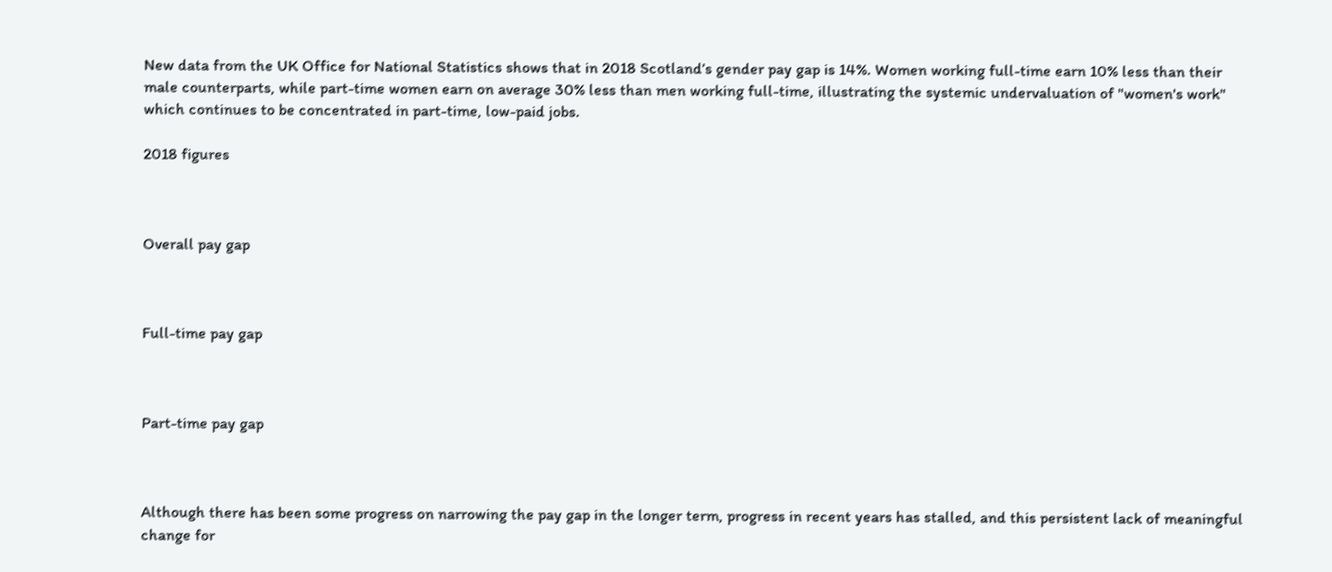New data from the UK Office for National Statistics shows that in 2018 Scotland’s gender pay gap is 14%. Women working full-time earn 10% less than their male counterparts, while part-time women earn on average 30% less than men working full-time, illustrating the systemic undervaluation of "women's work" which continues to be concentrated in part-time, low-paid jobs.

2018 figures



Overall pay gap



Full-time pay gap



Part-time pay gap



Although there has been some progress on narrowing the pay gap in the longer term, progress in recent years has stalled, and this persistent lack of meaningful change for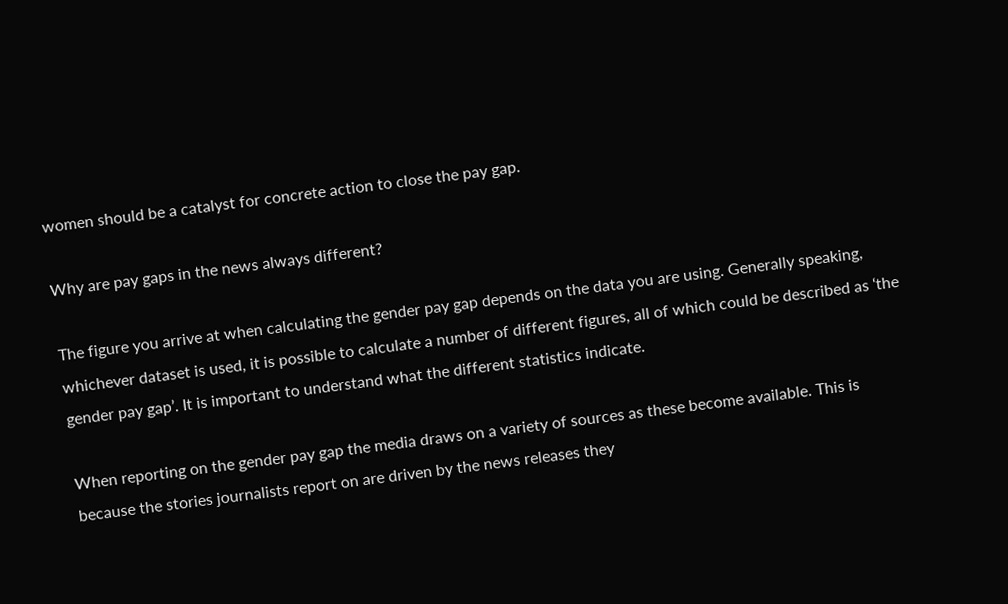women should be a catalyst for concrete action to close the pay gap.

Why are pay gaps in the news always different?

The figure you arrive at when calculating the gender pay gap depends on the data you are using. Generally speaking, whichever dataset is used, it is possible to calculate a number of different figures, all of which could be described as ‘the gender pay gap’. It is important to understand what the different statistics indicate.

When reporting on the gender pay gap the media draws on a variety of sources as these become available. This is because the stories journalists report on are driven by the news releases they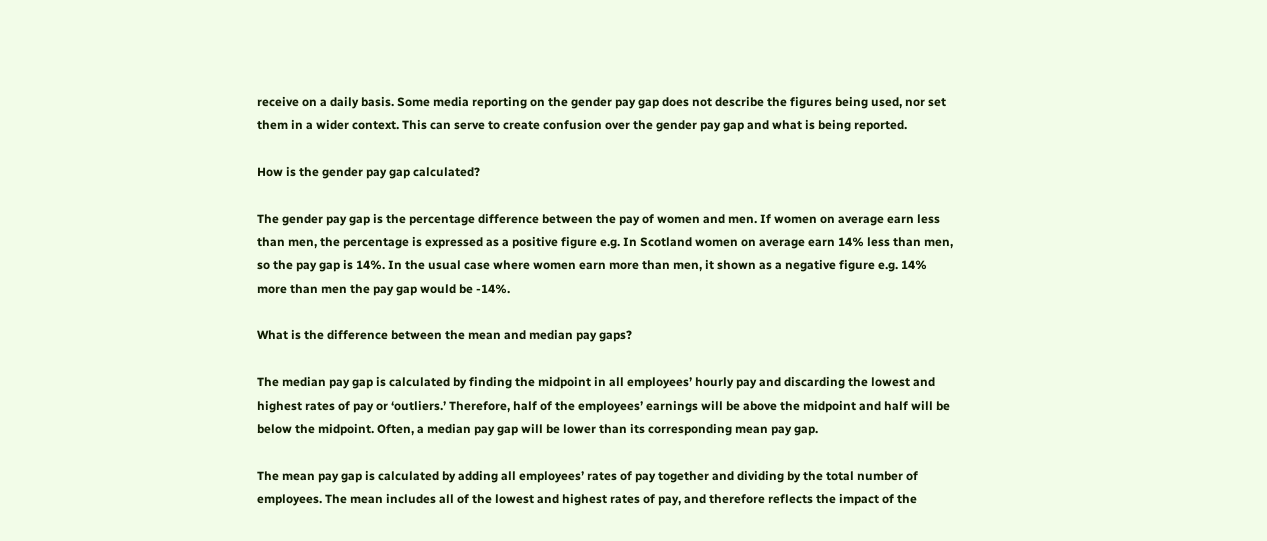receive on a daily basis. Some media reporting on the gender pay gap does not describe the figures being used, nor set them in a wider context. This can serve to create confusion over the gender pay gap and what is being reported.

How is the gender pay gap calculated?

The gender pay gap is the percentage difference between the pay of women and men. If women on average earn less than men, the percentage is expressed as a positive figure e.g. In Scotland women on average earn 14% less than men, so the pay gap is 14%. In the usual case where women earn more than men, it shown as a negative figure e.g. 14% more than men the pay gap would be -14%.

What is the difference between the mean and median pay gaps?

The median pay gap is calculated by finding the midpoint in all employees’ hourly pay and discarding the lowest and highest rates of pay or ‘outliers.’ Therefore, half of the employees’ earnings will be above the midpoint and half will be below the midpoint. Often, a median pay gap will be lower than its corresponding mean pay gap.

The mean pay gap is calculated by adding all employees’ rates of pay together and dividing by the total number of employees. The mean includes all of the lowest and highest rates of pay, and therefore reflects the impact of the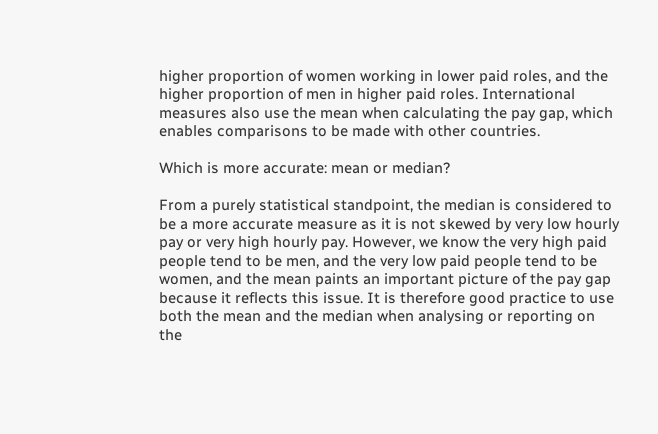higher proportion of women working in lower paid roles, and the higher proportion of men in higher paid roles. International measures also use the mean when calculating the pay gap, which enables comparisons to be made with other countries.

Which is more accurate: mean or median?

From a purely statistical standpoint, the median is considered to be a more accurate measure as it is not skewed by very low hourly pay or very high hourly pay. However, we know the very high paid people tend to be men, and the very low paid people tend to be women, and the mean paints an important picture of the pay gap because it reflects this issue. It is therefore good practice to use both the mean and the median when analysing or reporting on the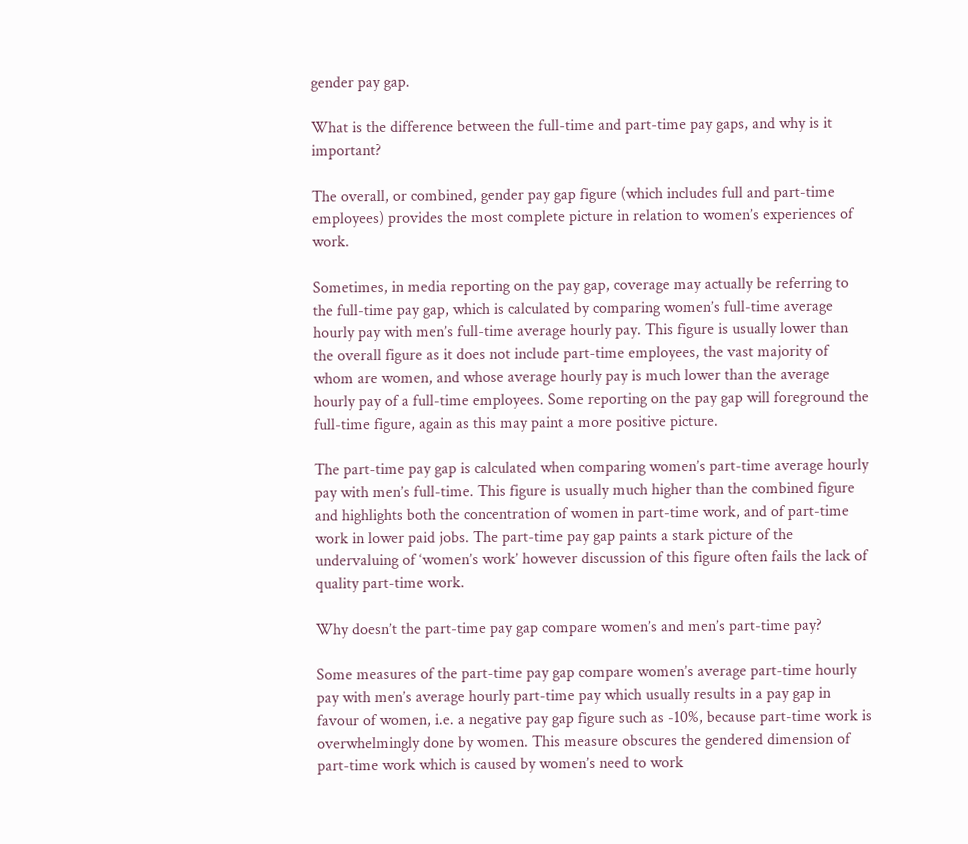gender pay gap.

What is the difference between the full-time and part-time pay gaps, and why is it important?

The overall, or combined, gender pay gap figure (which includes full and part-time employees) provides the most complete picture in relation to women’s experiences of work.

Sometimes, in media reporting on the pay gap, coverage may actually be referring to the full-time pay gap, which is calculated by comparing women’s full-time average hourly pay with men’s full-time average hourly pay. This figure is usually lower than the overall figure as it does not include part-time employees, the vast majority of whom are women, and whose average hourly pay is much lower than the average hourly pay of a full-time employees. Some reporting on the pay gap will foreground the full-time figure, again as this may paint a more positive picture.

The part-time pay gap is calculated when comparing women’s part-time average hourly pay with men’s full-time. This figure is usually much higher than the combined figure and highlights both the concentration of women in part-time work, and of part-time work in lower paid jobs. The part-time pay gap paints a stark picture of the undervaluing of ‘women’s work’ however discussion of this figure often fails the lack of quality part-time work.

Why doesn’t the part-time pay gap compare women’s and men’s part-time pay?

Some measures of the part-time pay gap compare women’s average part-time hourly pay with men’s average hourly part-time pay which usually results in a pay gap in favour of women, i.e. a negative pay gap figure such as -10%, because part-time work is overwhelmingly done by women. This measure obscures the gendered dimension of part-time work which is caused by women’s need to work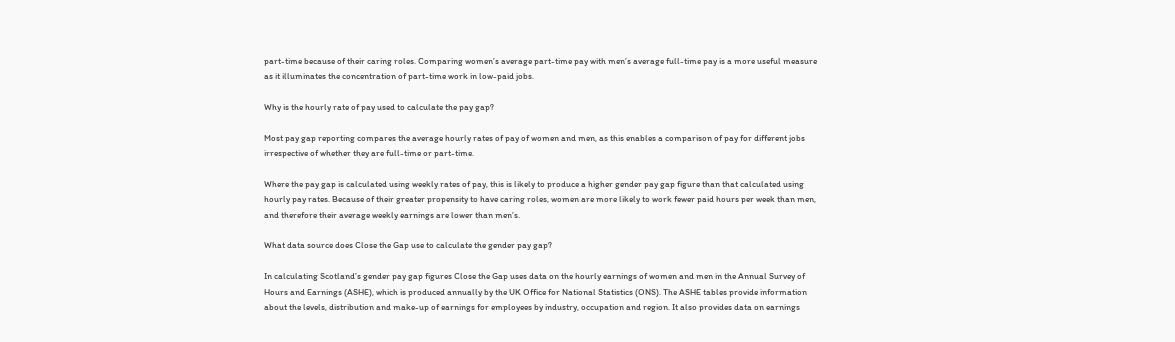part-time because of their caring roles. Comparing women’s average part-time pay with men’s average full-time pay is a more useful measure as it illuminates the concentration of part-time work in low-paid jobs.

Why is the hourly rate of pay used to calculate the pay gap?

Most pay gap reporting compares the average hourly rates of pay of women and men, as this enables a comparison of pay for different jobs irrespective of whether they are full-time or part-time.

Where the pay gap is calculated using weekly rates of pay, this is likely to produce a higher gender pay gap figure than that calculated using hourly pay rates. Because of their greater propensity to have caring roles, women are more likely to work fewer paid hours per week than men, and therefore their average weekly earnings are lower than men’s.

What data source does Close the Gap use to calculate the gender pay gap?

In calculating Scotland’s gender pay gap figures Close the Gap uses data on the hourly earnings of women and men in the Annual Survey of Hours and Earnings (ASHE), which is produced annually by the UK Office for National Statistics (ONS). The ASHE tables provide information about the levels, distribution and make-up of earnings for employees by industry, occupation and region. It also provides data on earnings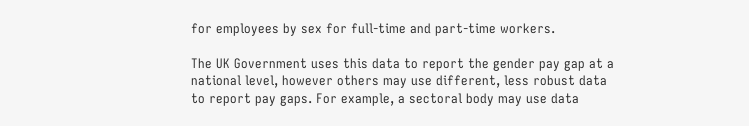for employees by sex for full-time and part-time workers.

The UK Government uses this data to report the gender pay gap at a national level, however others may use different, less robust data to report pay gaps. For example, a sectoral body may use data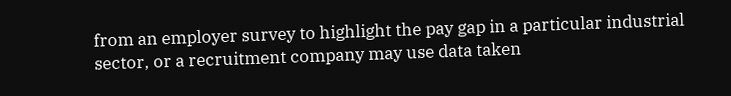from an employer survey to highlight the pay gap in a particular industrial sector, or a recruitment company may use data taken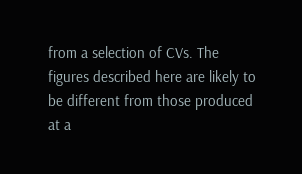from a selection of CVs. The figures described here are likely to be different from those produced at a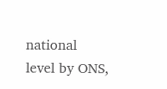national level by ONS,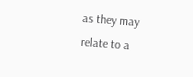as they may relate to a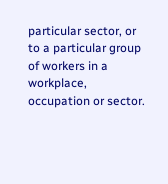particular sector, or to a particular group of workers in a workplace, occupation or sector.